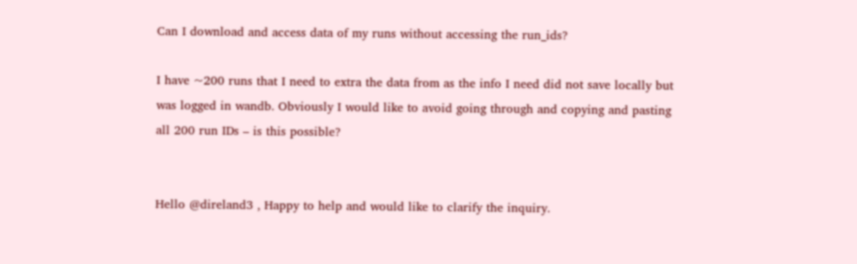Can I download and access data of my runs without accessing the run_ids?

I have ~200 runs that I need to extra the data from as the info I need did not save locally but was logged in wandb. Obviously I would like to avoid going through and copying and pasting all 200 run IDs – is this possible?


Hello @direland3 , Happy to help and would like to clarify the inquiry.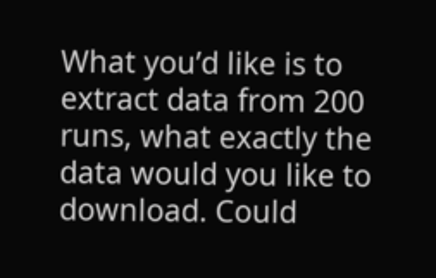What you’d like is to extract data from 200 runs, what exactly the data would you like to download. Could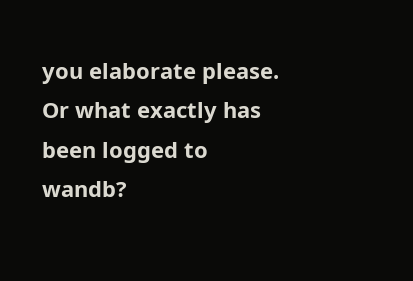you elaborate please. Or what exactly has been logged to wandb?